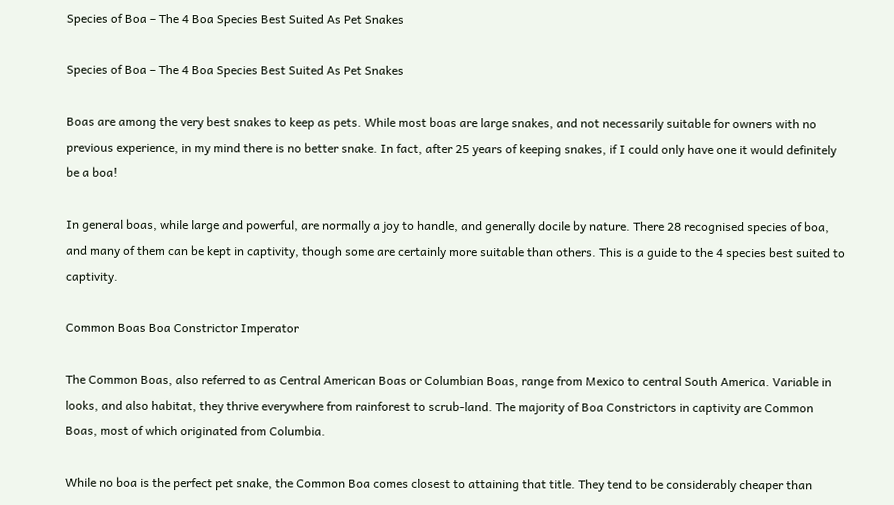Species of Boa – The 4 Boa Species Best Suited As Pet Snakes

Species of Boa – The 4 Boa Species Best Suited As Pet Snakes

Boas are among the very best snakes to keep as pets. While most boas are large snakes, and not necessarily suitable for owners with no previous experience, in my mind there is no better snake. In fact, after 25 years of keeping snakes, if I could only have one it would definitely be a boa!

In general boas, while large and powerful, are normally a joy to handle, and generally docile by nature. There 28 recognised species of boa, and many of them can be kept in captivity, though some are certainly more suitable than others. This is a guide to the 4 species best suited to captivity.

Common Boas Boa Constrictor Imperator

The Common Boas, also referred to as Central American Boas or Columbian Boas, range from Mexico to central South America. Variable in looks, and also habitat, they thrive everywhere from rainforest to scrub-land. The majority of Boa Constrictors in captivity are Common Boas, most of which originated from Columbia.

While no boa is the perfect pet snake, the Common Boa comes closest to attaining that title. They tend to be considerably cheaper than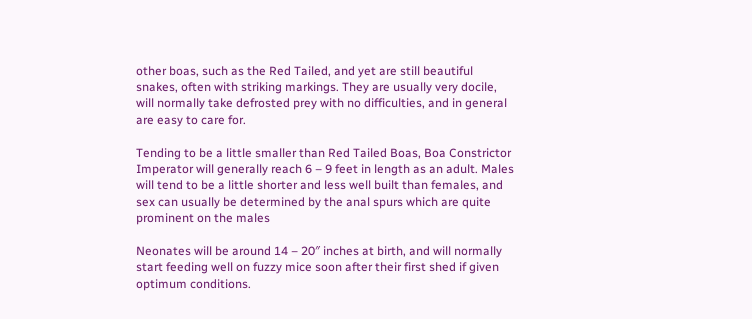other boas, such as the Red Tailed, and yet are still beautiful snakes, often with striking markings. They are usually very docile, will normally take defrosted prey with no difficulties, and in general are easy to care for.

Tending to be a little smaller than Red Tailed Boas, Boa Constrictor Imperator will generally reach 6 – 9 feet in length as an adult. Males will tend to be a little shorter and less well built than females, and sex can usually be determined by the anal spurs which are quite prominent on the males

Neonates will be around 14 – 20″ inches at birth, and will normally start feeding well on fuzzy mice soon after their first shed if given optimum conditions.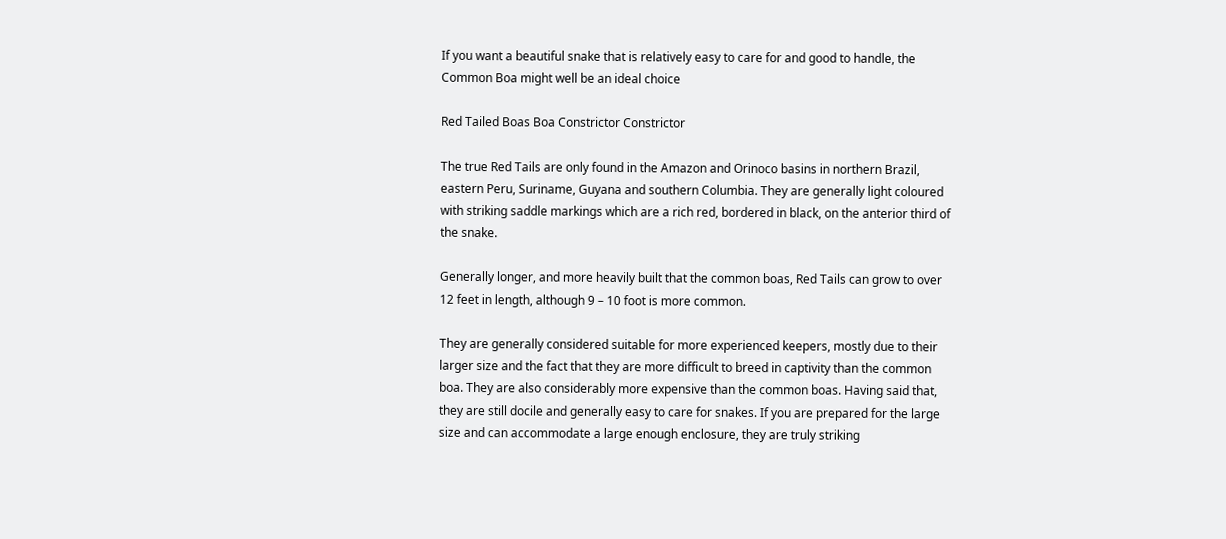If you want a beautiful snake that is relatively easy to care for and good to handle, the Common Boa might well be an ideal choice

Red Tailed Boas Boa Constrictor Constrictor

The true Red Tails are only found in the Amazon and Orinoco basins in northern Brazil, eastern Peru, Suriname, Guyana and southern Columbia. They are generally light coloured with striking saddle markings which are a rich red, bordered in black, on the anterior third of the snake.

Generally longer, and more heavily built that the common boas, Red Tails can grow to over 12 feet in length, although 9 – 10 foot is more common.

They are generally considered suitable for more experienced keepers, mostly due to their larger size and the fact that they are more difficult to breed in captivity than the common boa. They are also considerably more expensive than the common boas. Having said that, they are still docile and generally easy to care for snakes. If you are prepared for the large size and can accommodate a large enough enclosure, they are truly striking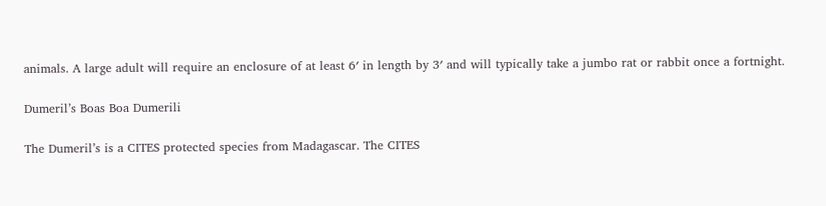animals. A large adult will require an enclosure of at least 6′ in length by 3′ and will typically take a jumbo rat or rabbit once a fortnight.

Dumeril’s Boas Boa Dumerili

The Dumeril’s is a CITES protected species from Madagascar. The CITES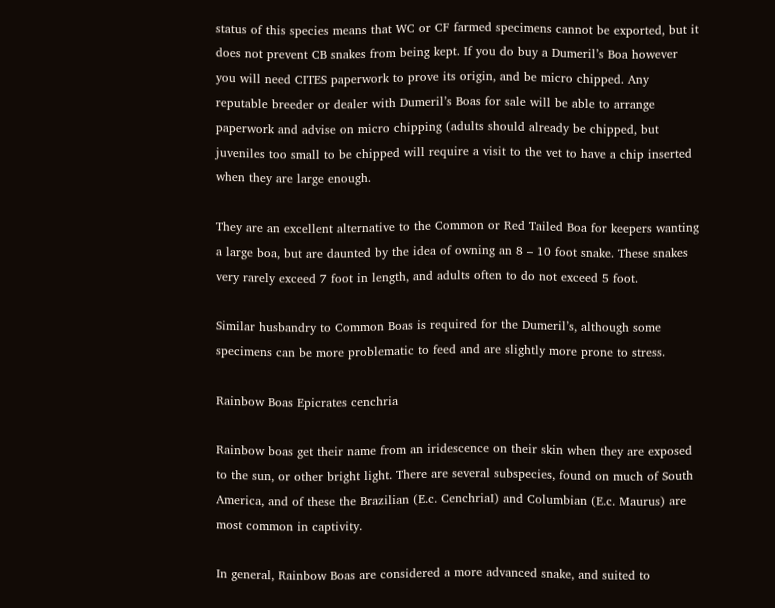status of this species means that WC or CF farmed specimens cannot be exported, but it does not prevent CB snakes from being kept. If you do buy a Dumeril’s Boa however you will need CITES paperwork to prove its origin, and be micro chipped. Any reputable breeder or dealer with Dumeril’s Boas for sale will be able to arrange paperwork and advise on micro chipping (adults should already be chipped, but juveniles too small to be chipped will require a visit to the vet to have a chip inserted when they are large enough.

They are an excellent alternative to the Common or Red Tailed Boa for keepers wanting a large boa, but are daunted by the idea of owning an 8 – 10 foot snake. These snakes very rarely exceed 7 foot in length, and adults often to do not exceed 5 foot.

Similar husbandry to Common Boas is required for the Dumeril’s, although some specimens can be more problematic to feed and are slightly more prone to stress.

Rainbow Boas Epicrates cenchria

Rainbow boas get their name from an iridescence on their skin when they are exposed to the sun, or other bright light. There are several subspecies, found on much of South America, and of these the Brazilian (E.c. CenchriaI) and Columbian (E.c. Maurus) are most common in captivity.

In general, Rainbow Boas are considered a more advanced snake, and suited to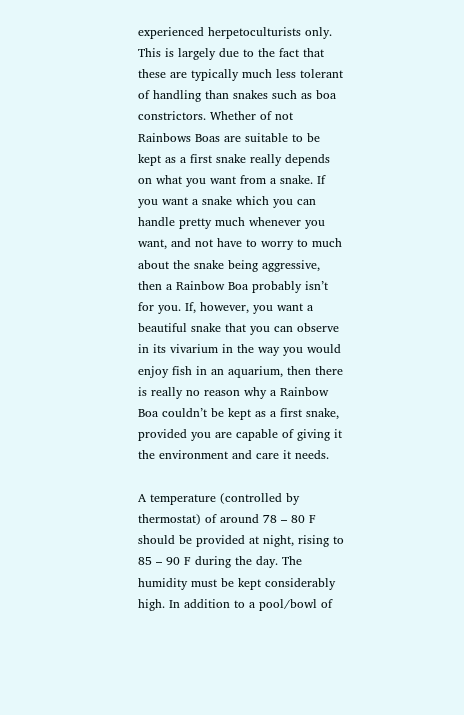experienced herpetoculturists only. This is largely due to the fact that these are typically much less tolerant of handling than snakes such as boa constrictors. Whether of not Rainbows Boas are suitable to be kept as a first snake really depends on what you want from a snake. If you want a snake which you can handle pretty much whenever you want, and not have to worry to much about the snake being aggressive, then a Rainbow Boa probably isn’t for you. If, however, you want a beautiful snake that you can observe in its vivarium in the way you would enjoy fish in an aquarium, then there is really no reason why a Rainbow Boa couldn’t be kept as a first snake, provided you are capable of giving it the environment and care it needs.

A temperature (controlled by thermostat) of around 78 – 80 F should be provided at night, rising to 85 – 90 F during the day. The humidity must be kept considerably high. In addition to a pool/bowl of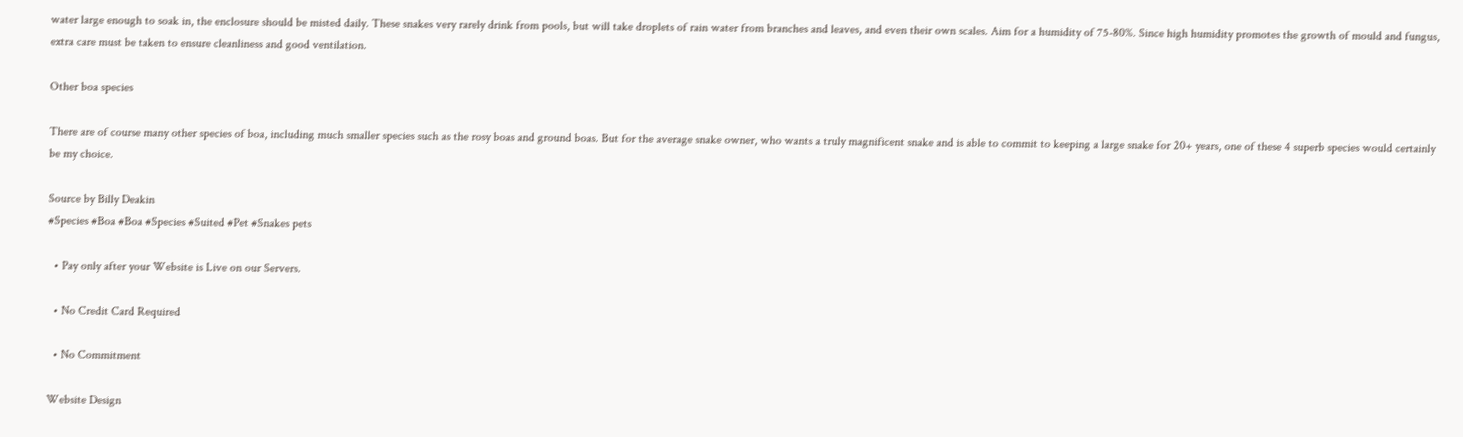water large enough to soak in, the enclosure should be misted daily. These snakes very rarely drink from pools, but will take droplets of rain water from branches and leaves, and even their own scales. Aim for a humidity of 75-80%. Since high humidity promotes the growth of mould and fungus, extra care must be taken to ensure cleanliness and good ventilation.

Other boa species

There are of course many other species of boa, including much smaller species such as the rosy boas and ground boas. But for the average snake owner, who wants a truly magnificent snake and is able to commit to keeping a large snake for 20+ years, one of these 4 superb species would certainly be my choice.

Source by Billy Deakin
#Species #Boa #Boa #Species #Suited #Pet #Snakes pets

  • Pay only after your Website is Live on our Servers.

  • No Credit Card Required

  • No Commitment

Website Design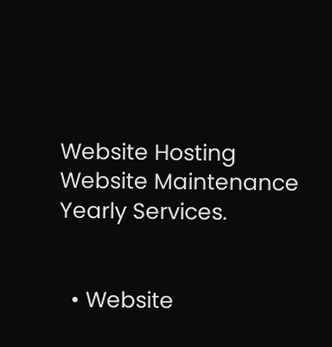Website Hosting
Website Maintenance
Yearly Services.


  • Website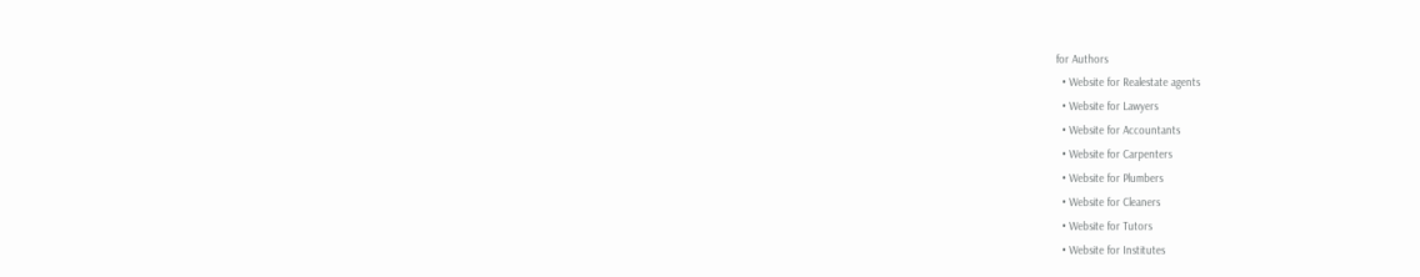for Authors
  • Website for Realestate agents
  • Website for Lawyers
  • Website for Accountants
  • Website for Carpenters
  • Website for Plumbers
  • Website for Cleaners
  • Website for Tutors
  • Website for Institutes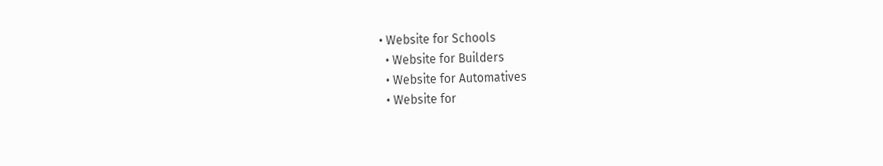• Website for Schools
  • Website for Builders
  • Website for Automatives
  • Website for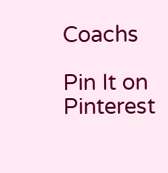Coachs

Pin It on Pinterest